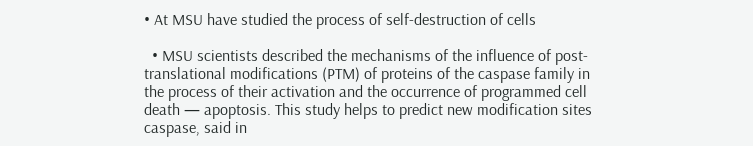• At MSU have studied the process of self-destruction of cells

  • MSU scientists described the mechanisms of the influence of post-translational modifications (PTM) of proteins of the caspase family in the process of their activation and the occurrence of programmed cell death — apoptosis. This study helps to predict new modification sites caspase, said in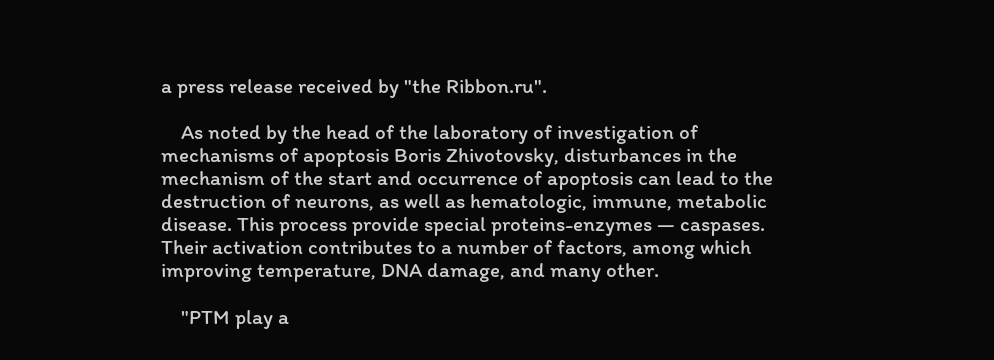a press release received by "the Ribbon.ru".

    As noted by the head of the laboratory of investigation of mechanisms of apoptosis Boris Zhivotovsky, disturbances in the mechanism of the start and occurrence of apoptosis can lead to the destruction of neurons, as well as hematologic, immune, metabolic disease. This process provide special proteins-enzymes — caspases. Their activation contributes to a number of factors, among which improving temperature, DNA damage, and many other.

    "PTM play a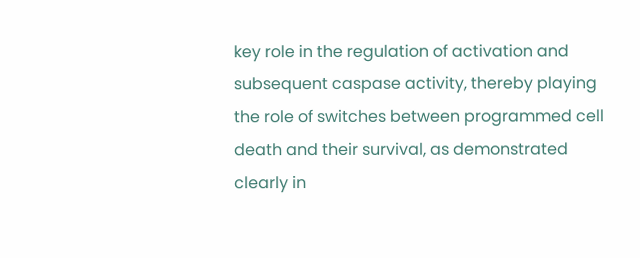key role in the regulation of activation and subsequent caspase activity, thereby playing the role of switches between programmed cell death and their survival, as demonstrated clearly in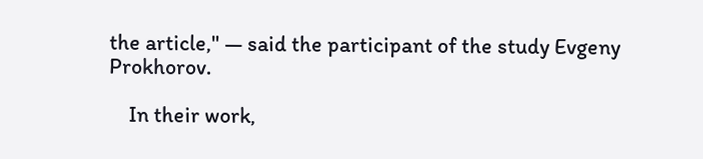the article," — said the participant of the study Evgeny Prokhorov.

    In their work,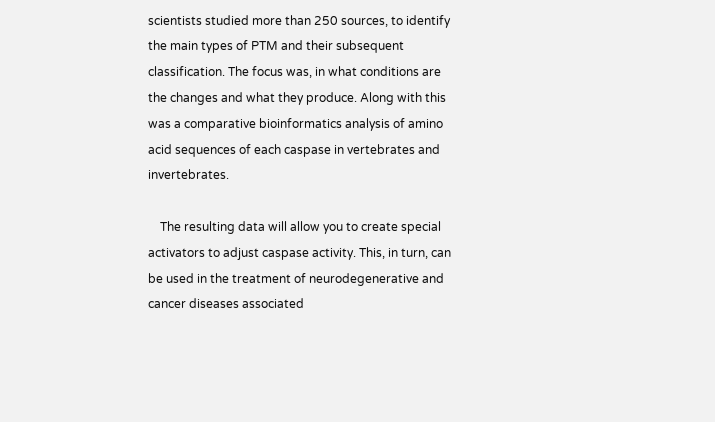scientists studied more than 250 sources, to identify the main types of PTM and their subsequent classification. The focus was, in what conditions are the changes and what they produce. Along with this was a comparative bioinformatics analysis of amino acid sequences of each caspase in vertebrates and invertebrates.

    The resulting data will allow you to create special activators to adjust caspase activity. This, in turn, can be used in the treatment of neurodegenerative and cancer diseases associated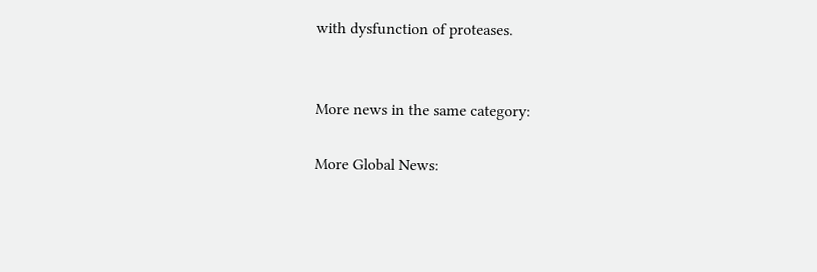with dysfunction of proteases.


More news in the same category:

More Global News: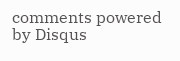comments powered by Disqus